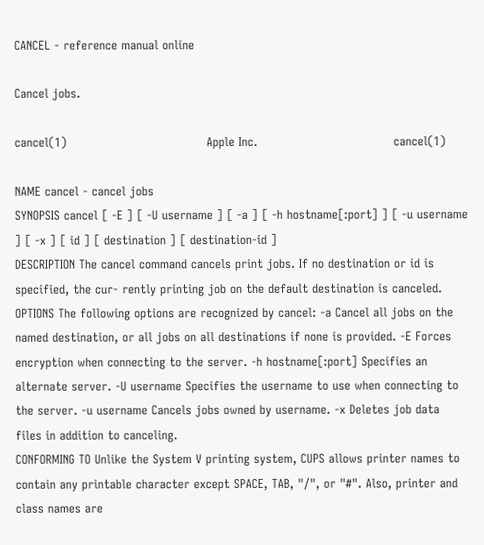CANCEL - reference manual online

Cancel jobs.

cancel(1)                                   Apple Inc.                                  cancel(1)

NAME cancel - cancel jobs
SYNOPSIS cancel [ -E ] [ -U username ] [ -a ] [ -h hostname[:port] ] [ -u username ] [ -x ] [ id ] [ destination ] [ destination-id ]
DESCRIPTION The cancel command cancels print jobs. If no destination or id is specified, the cur‐ rently printing job on the default destination is canceled.
OPTIONS The following options are recognized by cancel: -a Cancel all jobs on the named destination, or all jobs on all destinations if none is provided. -E Forces encryption when connecting to the server. -h hostname[:port] Specifies an alternate server. -U username Specifies the username to use when connecting to the server. -u username Cancels jobs owned by username. -x Deletes job data files in addition to canceling.
CONFORMING TO Unlike the System V printing system, CUPS allows printer names to contain any printable character except SPACE, TAB, "/", or "#". Also, printer and class names are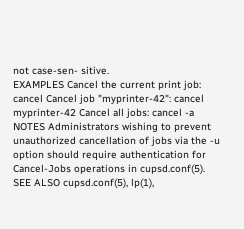not case-sen‐ sitive.
EXAMPLES Cancel the current print job: cancel Cancel job "myprinter-42": cancel myprinter-42 Cancel all jobs: cancel -a
NOTES Administrators wishing to prevent unauthorized cancellation of jobs via the -u option should require authentication for Cancel-Jobs operations in cupsd.conf(5).
SEE ALSO cupsd.conf(5), lp(1),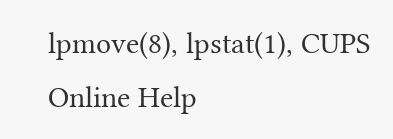lpmove(8), lpstat(1), CUPS Online Help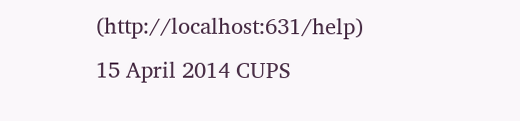(http://localhost:631/help)
15 April 2014 CUPS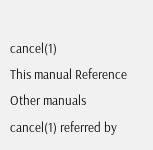cancel(1)
This manual Reference Other manuals
cancel(1) referred by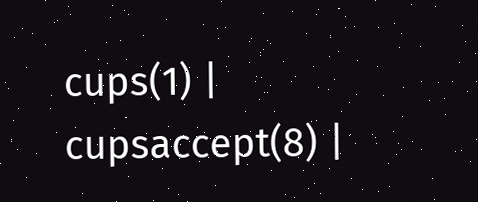cups(1) | cupsaccept(8) |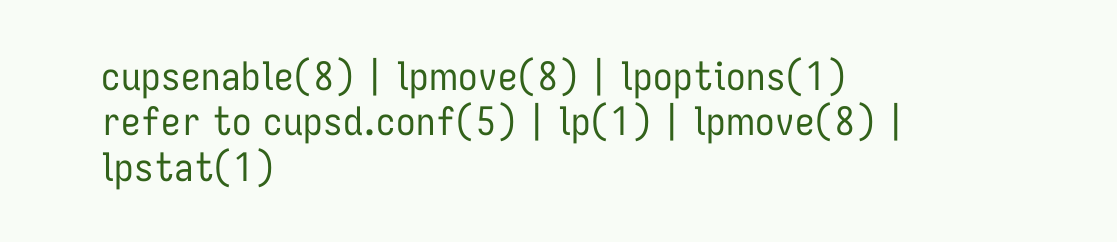cupsenable(8) | lpmove(8) | lpoptions(1)
refer to cupsd.conf(5) | lp(1) | lpmove(8) | lpstat(1)